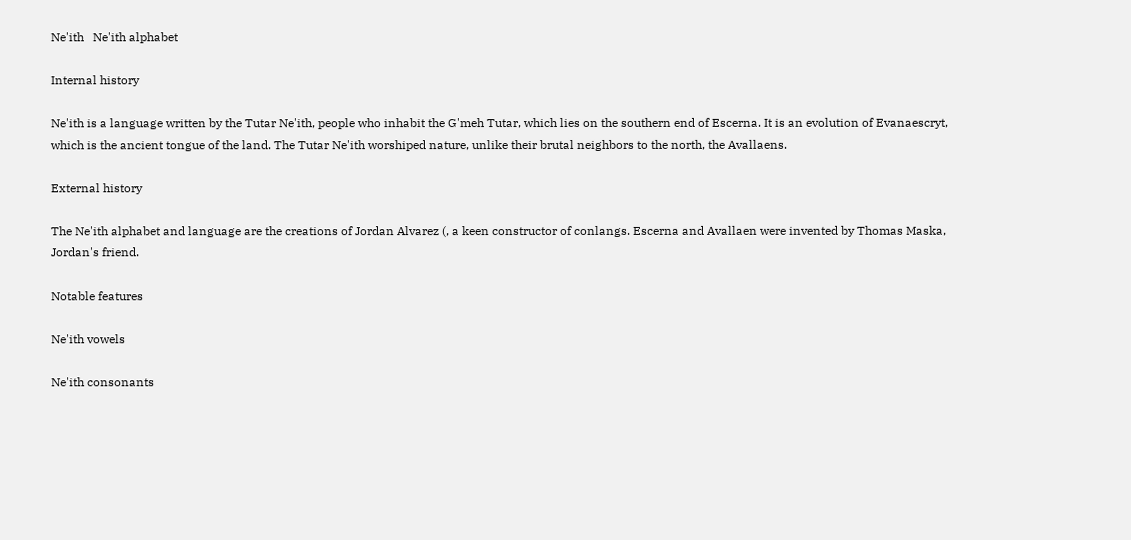Ne'ith   Ne'ith alphabet

Internal history

Ne'ith is a language written by the Tutar Ne'ith, people who inhabit the G'meh Tutar, which lies on the southern end of Escerna. It is an evolution of Evanaescryt, which is the ancient tongue of the land. The Tutar Ne'ith worshiped nature, unlike their brutal neighbors to the north, the Avallaens.

External history

The Ne'ith alphabet and language are the creations of Jordan Alvarez (, a keen constructor of conlangs. Escerna and Avallaen were invented by Thomas Maska, Jordan's friend.

Notable features

Ne'ith vowels

Ne'ith consonants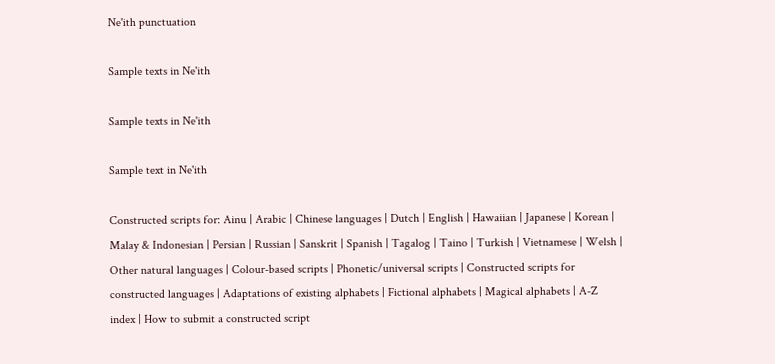Ne'ith punctuation

Sample texts in Ne'ith

Sample texts in Ne'ith

Sample text in Ne'ith

Constructed scripts for: Ainu | Arabic | Chinese languages | Dutch | English | Hawaiian | Japanese | Korean | Malay & Indonesian | Persian | Russian | Sanskrit | Spanish | Tagalog | Taino | Turkish | Vietnamese | Welsh | Other natural languages | Colour-based scripts | Phonetic/universal scripts | Constructed scripts for constructed languages | Adaptations of existing alphabets | Fictional alphabets | Magical alphabets | A-Z index | How to submit a constructed script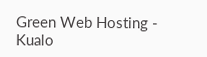Green Web Hosting - Kualo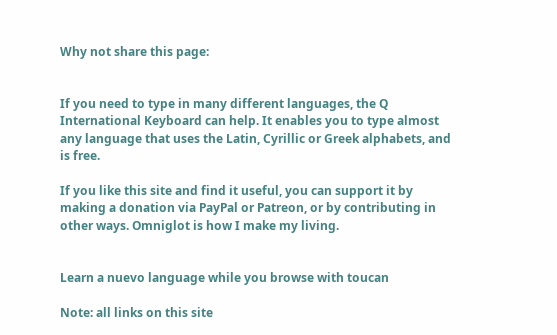Why not share this page:


If you need to type in many different languages, the Q International Keyboard can help. It enables you to type almost any language that uses the Latin, Cyrillic or Greek alphabets, and is free.

If you like this site and find it useful, you can support it by making a donation via PayPal or Patreon, or by contributing in other ways. Omniglot is how I make my living.


Learn a nuevo language while you browse with toucan

Note: all links on this site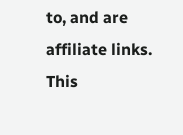to, and are affiliate links. This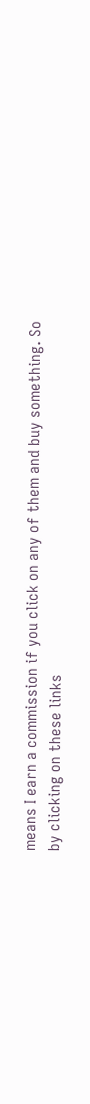means I earn a commission if you click on any of them and buy something. So by clicking on these links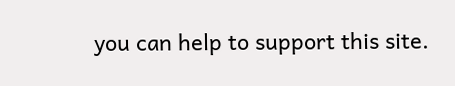you can help to support this site.